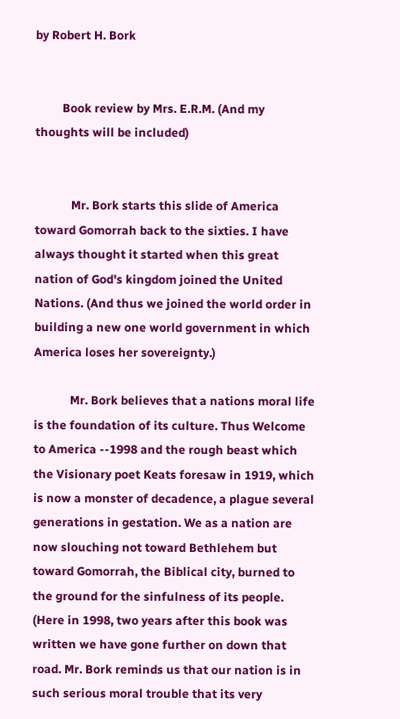by Robert H. Bork


         Book review by Mrs. E.R.M. (And my thoughts will be included)


            Mr. Bork starts this slide of America toward Gomorrah back to the sixties. I have always thought it started when this great nation of God's kingdom joined the United Nations. (And thus we joined the world order in building a new one world government in which America loses her sovereignty.)

            Mr. Bork believes that a nations moral life is the foundation of its culture. Thus Welcome to America --1998 and the rough beast which the Visionary poet Keats foresaw in 1919, which is now a monster of decadence, a plague several generations in gestation. We as a nation are now slouching not toward Bethlehem but toward Gomorrah, the Biblical city, burned to the ground for the sinfulness of its people. (Here in 1998, two years after this book was written we have gone further on down that road. Mr. Bork reminds us that our nation is in such serious moral trouble that its very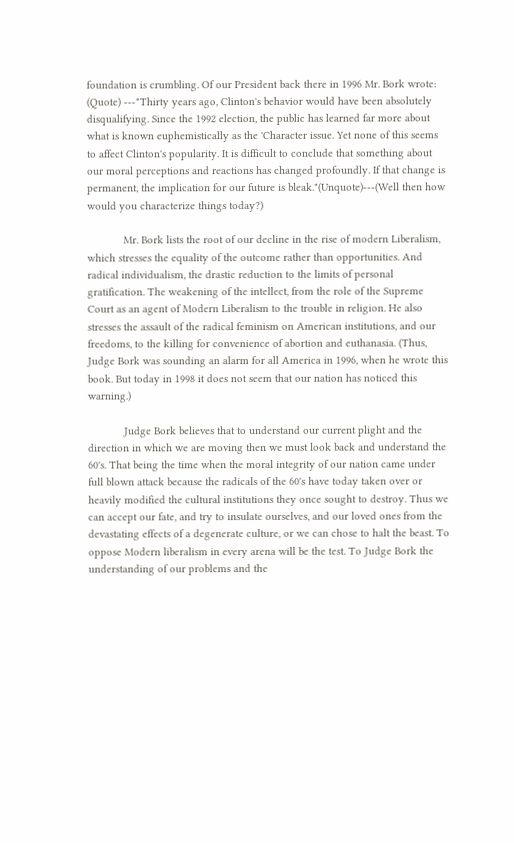foundation is crumbling. Of our President back there in 1996 Mr. Bork wrote: (Quote) ---"Thirty years ago, Clinton's behavior would have been absolutely disqualifying. Since the 1992 election, the public has learned far more about what is known euphemistically as the 'Character issue. Yet none of this seems to affect Clinton's popularity. It is difficult to conclude that something about our moral perceptions and reactions has changed profoundly. If that change is permanent, the implication for our future is bleak."(Unquote)---(Well then how would you characterize things today?)

            Mr. Bork lists the root of our decline in the rise of modern Liberalism, which stresses the equality of the outcome rather than opportunities. And radical individualism, the drastic reduction to the limits of personal gratification. The weakening of the intellect, from the role of the Supreme Court as an agent of Modern Liberalism to the trouble in religion. He also stresses the assault of the radical feminism on American institutions, and our freedoms, to the killing for convenience of abortion and euthanasia. (Thus, Judge Bork was sounding an alarm for all America in 1996, when he wrote this book. But today in 1998 it does not seem that our nation has noticed this warning.)

            Judge Bork believes that to understand our current plight and the direction in which we are moving then we must look back and understand the 60's. That being the time when the moral integrity of our nation came under full blown attack because the radicals of the 60's have today taken over or heavily modified the cultural institutions they once sought to destroy. Thus we can accept our fate, and try to insulate ourselves, and our loved ones from the devastating effects of a degenerate culture, or we can chose to halt the beast. To oppose Modern liberalism in every arena will be the test. To Judge Bork the understanding of our problems and the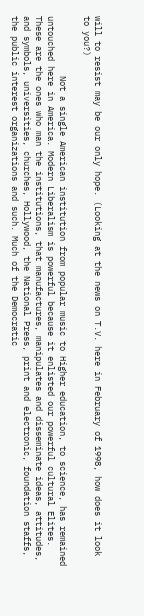will to resist may be our only hope. (Looking at the news on T.V. here in February of 1998, how does it look to you?)

            Not a single American institution from popular music to Higher education, to science, has remained untouched here in America. Modern Liberalism is powerful because it enlisted our powerful cultural Elites. These are the ones who man the institutions, that manufactures, manipulates and disseminate ideas, attitudes, and symbols, universities, churches, Hollywood, the National Press, print and electronic, foundation staffs, the public interest organizations and such. Much of the Democratic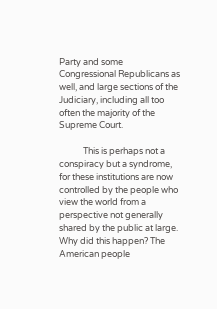Party and some Congressional Republicans as well, and large sections of the Judiciary, including all too often the majority of the Supreme Court.

            This is perhaps not a conspiracy but a syndrome, for these institutions are now controlled by the people who view the world from a perspective not generally shared by the public at large. Why did this happen? The American people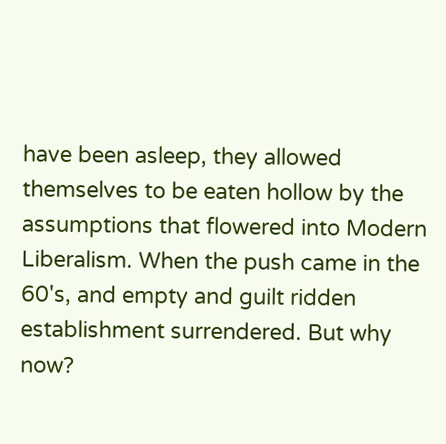have been asleep, they allowed themselves to be eaten hollow by the assumptions that flowered into Modern Liberalism. When the push came in the 60's, and empty and guilt ridden establishment surrendered. But why now?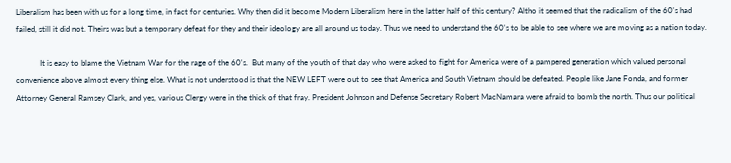Liberalism has been with us for a long time, in fact for centuries. Why then did it become Modern Liberalism here in the latter half of this century? Altho it seemed that the radicalism of the 60's had failed, still it did not. Theirs was but a temporary defeat for they and their ideology are all around us today. Thus we need to understand the 60's to be able to see where we are moving as a nation today.

            It is easy to blame the Vietnam War for the rage of the 60's.  But many of the youth of that day who were asked to fight for America were of a pampered generation which valued personal convenience above almost every thing else. What is not understood is that the NEW LEFT were out to see that America and South Vietnam should be defeated. People like Jane Fonda, and former Attorney General Ramsey Clark, and yes, various Clergy were in the thick of that fray. President Johnson and Defense Secretary Robert MacNamara were afraid to bomb the north. Thus our political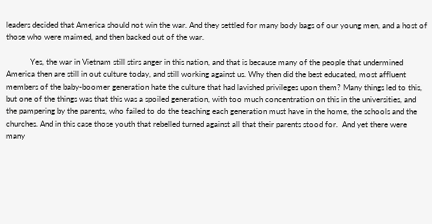leaders decided that America should not win the war. And they settled for many body bags of our young men, and a host of those who were maimed, and then backed out of the war.

            Yes, the war in Vietnam still stirs anger in this nation, and that is because many of the people that undermined America then are still in out culture today, and still working against us. Why then did the best educated, most affluent members of the baby-boomer generation hate the culture that had lavished privileges upon them? Many things led to this, but one of the things was that this was a spoiled generation, with too much concentration on this in the universities, and the pampering by the parents, who failed to do the teaching each generation must have in the home, the schools and the churches. And in this case those youth that rebelled turned against all that their parents stood for.  And yet there were many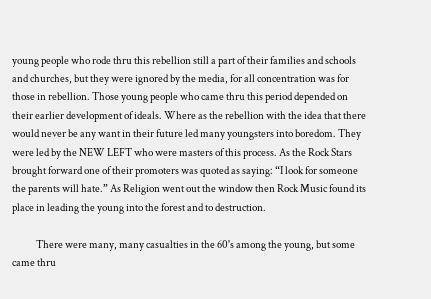young people who rode thru this rebellion still a part of their families and schools and churches, but they were ignored by the media, for all concentration was for those in rebellion. Those young people who came thru this period depended on their earlier development of ideals. Where as the rebellion with the idea that there would never be any want in their future led many youngsters into boredom. They were led by the NEW LEFT who were masters of this process. As the Rock Stars brought forward one of their promoters was quoted as saying: “I look for someone the parents will hate.” As Religion went out the window then Rock Music found its place in leading the young into the forest and to destruction.

            There were many, many casualties in the 60's among the young, but some came thru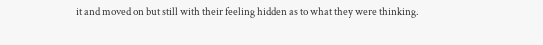it and moved on but still with their feeling hidden as to what they were thinking.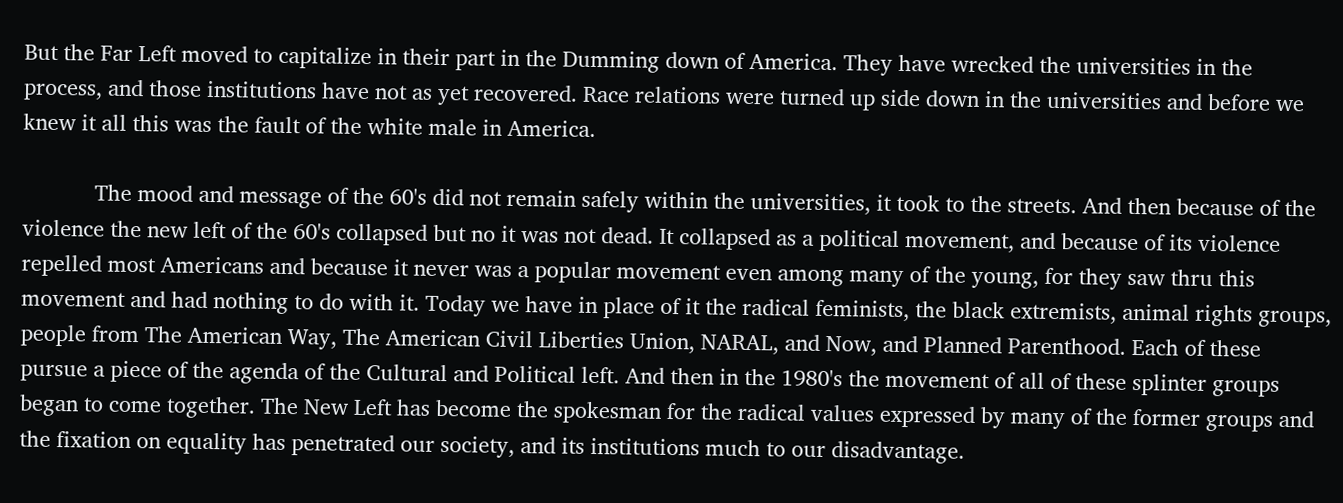But the Far Left moved to capitalize in their part in the Dumming down of America. They have wrecked the universities in the process, and those institutions have not as yet recovered. Race relations were turned up side down in the universities and before we knew it all this was the fault of the white male in America.

            The mood and message of the 60's did not remain safely within the universities, it took to the streets. And then because of the violence the new left of the 60's collapsed but no it was not dead. It collapsed as a political movement, and because of its violence repelled most Americans and because it never was a popular movement even among many of the young, for they saw thru this movement and had nothing to do with it. Today we have in place of it the radical feminists, the black extremists, animal rights groups, people from The American Way, The American Civil Liberties Union, NARAL, and Now, and Planned Parenthood. Each of these pursue a piece of the agenda of the Cultural and Political left. And then in the 1980's the movement of all of these splinter groups began to come together. The New Left has become the spokesman for the radical values expressed by many of the former groups and the fixation on equality has penetrated our society, and its institutions much to our disadvantage.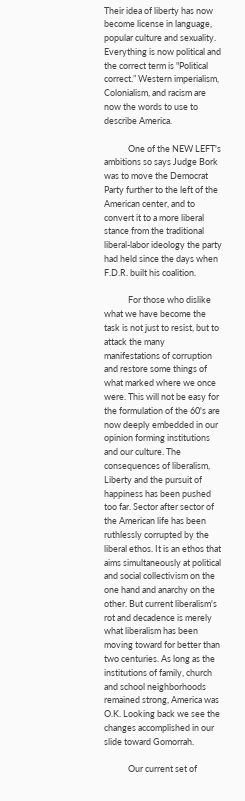Their idea of liberty has now become license in language, popular culture and sexuality. Everything is now political and the correct term is "Political correct.” Western imperialism, Colonialism, and racism are now the words to use to describe America.

            One of the NEW LEFT's ambitions so says Judge Bork was to move the Democrat Party further to the left of the American center, and to convert it to a more liberal stance from the traditional liberal-labor ideology the party had held since the days when F.D.R. built his coalition.

            For those who dislike what we have become the task is not just to resist, but to attack the many manifestations of corruption and restore some things of what marked where we once were. This will not be easy for the formulation of the 60's are now deeply embedded in our opinion forming institutions and our culture. The consequences of liberalism, Liberty and the pursuit of happiness has been pushed too far. Sector after sector of the American life has been ruthlessly corrupted by the liberal ethos. It is an ethos that aims simultaneously at political and social collectivism on the one hand and anarchy on the other. But current liberalism's rot and decadence is merely what liberalism has been moving toward for better than two centuries. As long as the institutions of family, church and school neighborhoods remained strong, America was O.K. Looking back we see the changes accomplished in our slide toward Gomorrah.

            Our current set of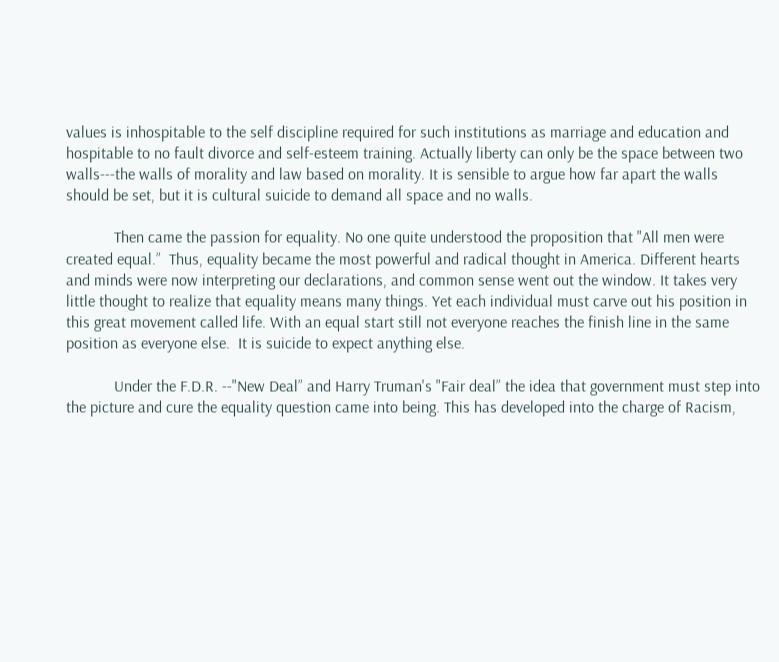values is inhospitable to the self discipline required for such institutions as marriage and education and hospitable to no fault divorce and self-esteem training. Actually liberty can only be the space between two walls---the walls of morality and law based on morality. It is sensible to argue how far apart the walls should be set, but it is cultural suicide to demand all space and no walls.

            Then came the passion for equality. No one quite understood the proposition that "All men were created equal.”  Thus, equality became the most powerful and radical thought in America. Different hearts and minds were now interpreting our declarations, and common sense went out the window. It takes very little thought to realize that equality means many things. Yet each individual must carve out his position in this great movement called life. With an equal start still not everyone reaches the finish line in the same position as everyone else.  It is suicide to expect anything else.

            Under the F.D.R. --"New Deal” and Harry Truman's "Fair deal” the idea that government must step into the picture and cure the equality question came into being. This has developed into the charge of Racism,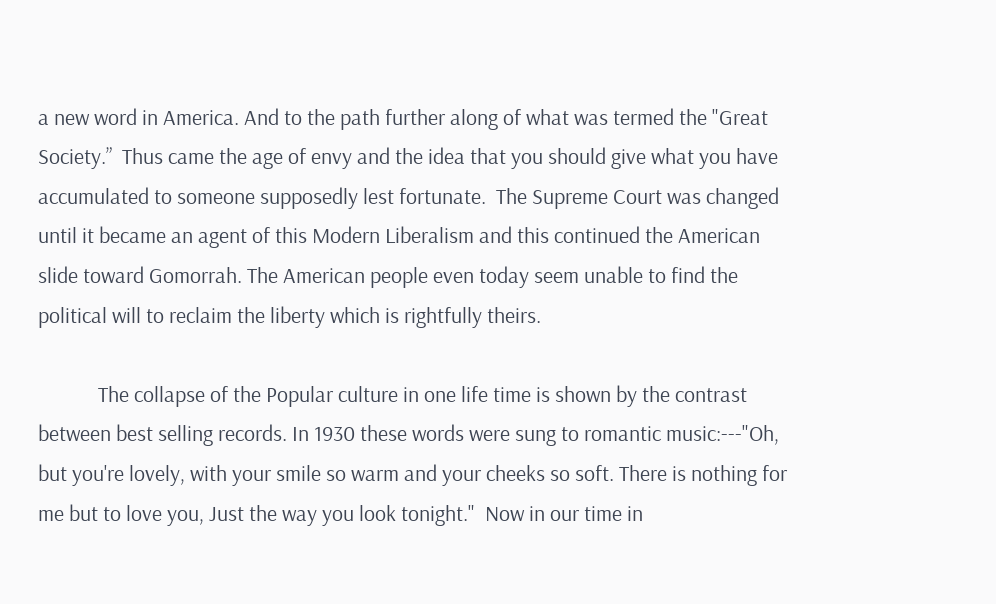a new word in America. And to the path further along of what was termed the "Great Society.”  Thus came the age of envy and the idea that you should give what you have accumulated to someone supposedly lest fortunate.  The Supreme Court was changed until it became an agent of this Modern Liberalism and this continued the American slide toward Gomorrah. The American people even today seem unable to find the political will to reclaim the liberty which is rightfully theirs.

            The collapse of the Popular culture in one life time is shown by the contrast between best selling records. In 1930 these words were sung to romantic music:---"Oh, but you're lovely, with your smile so warm and your cheeks so soft. There is nothing for me but to love you, Just the way you look tonight."  Now in our time in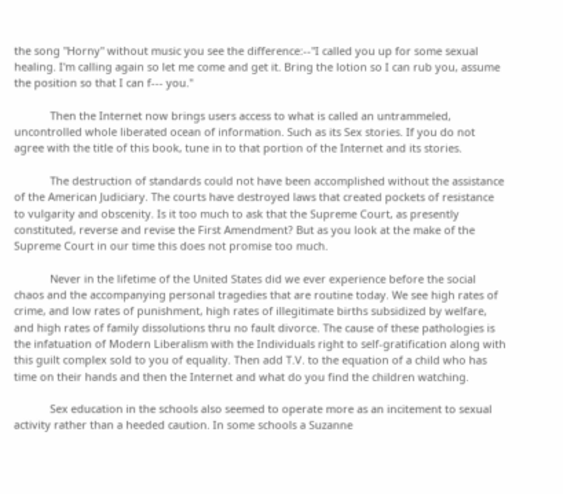the song "Horny" without music you see the difference:--"I called you up for some sexual healing. I'm calling again so let me come and get it. Bring the lotion so I can rub you, assume the position so that I can f--- you."

            Then the Internet now brings users access to what is called an untrammeled, uncontrolled whole liberated ocean of information. Such as its Sex stories. If you do not agree with the title of this book, tune in to that portion of the Internet and its stories.

            The destruction of standards could not have been accomplished without the assistance of the American Judiciary. The courts have destroyed laws that created pockets of resistance to vulgarity and obscenity. Is it too much to ask that the Supreme Court, as presently constituted, reverse and revise the First Amendment? But as you look at the make of the Supreme Court in our time this does not promise too much.

            Never in the lifetime of the United States did we ever experience before the social chaos and the accompanying personal tragedies that are routine today. We see high rates of crime, and low rates of punishment, high rates of illegitimate births subsidized by welfare, and high rates of family dissolutions thru no fault divorce. The cause of these pathologies is the infatuation of Modern Liberalism with the Individuals right to self-gratification along with this guilt complex sold to you of equality. Then add T.V. to the equation of a child who has time on their hands and then the Internet and what do you find the children watching.

            Sex education in the schools also seemed to operate more as an incitement to sexual activity rather than a heeded caution. In some schools a Suzanne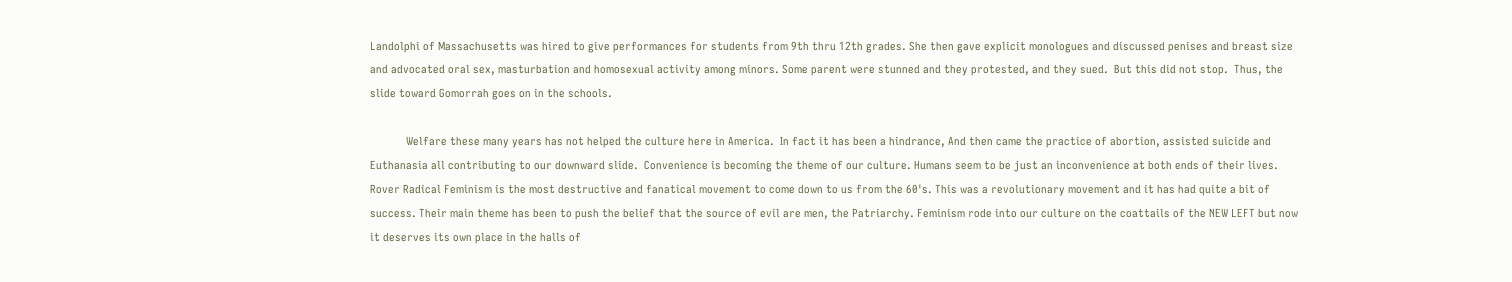Landolphi of Massachusetts was hired to give performances for students from 9th thru 12th grades. She then gave explicit monologues and discussed penises and breast size and advocated oral sex, masturbation and homosexual activity among minors. Some parent were stunned and they protested, and they sued.  But this did not stop.  Thus, the slide toward Gomorrah goes on in the schools.

            Welfare these many years has not helped the culture here in America.  In fact it has been a hindrance, And then came the practice of abortion, assisted suicide and Euthanasia all contributing to our downward slide.  Convenience is becoming the theme of our culture. Humans seem to be just an inconvenience at both ends of their lives. Rover Radical Feminism is the most destructive and fanatical movement to come down to us from the 60's. This was a revolutionary movement and it has had quite a bit of success. Their main theme has been to push the belief that the source of evil are men, the Patriarchy. Feminism rode into our culture on the coattails of the NEW LEFT but now it deserves its own place in the halls of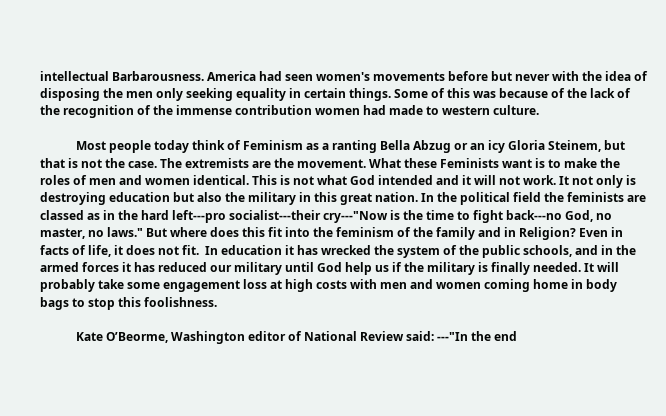intellectual Barbarousness. America had seen women's movements before but never with the idea of disposing the men only seeking equality in certain things. Some of this was because of the lack of the recognition of the immense contribution women had made to western culture.

            Most people today think of Feminism as a ranting Bella Abzug or an icy Gloria Steinem, but that is not the case. The extremists are the movement. What these Feminists want is to make the roles of men and women identical. This is not what God intended and it will not work. It not only is destroying education but also the military in this great nation. In the political field the feminists are classed as in the hard left---pro socialist---their cry---"Now is the time to fight back---no God, no master, no laws." But where does this fit into the feminism of the family and in Religion? Even in facts of life, it does not fit.  In education it has wrecked the system of the public schools, and in the armed forces it has reduced our military until God help us if the military is finally needed. It will probably take some engagement loss at high costs with men and women coming home in body bags to stop this foolishness.

            Kate O’Beorme, Washington editor of National Review said: ---"In the end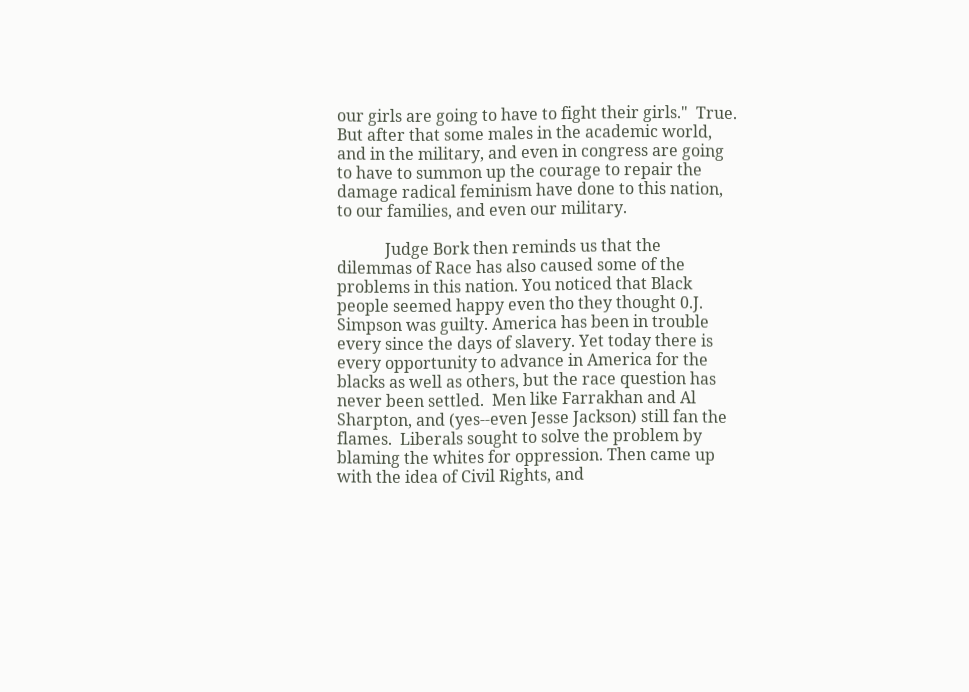our girls are going to have to fight their girls."  True.  But after that some males in the academic world, and in the military, and even in congress are going to have to summon up the courage to repair the damage radical feminism have done to this nation, to our families, and even our military.

            Judge Bork then reminds us that the dilemmas of Race has also caused some of the problems in this nation. You noticed that Black people seemed happy even tho they thought 0.J. Simpson was guilty. America has been in trouble every since the days of slavery. Yet today there is every opportunity to advance in America for the blacks as well as others, but the race question has never been settled.  Men like Farrakhan and Al Sharpton, and (yes--even Jesse Jackson) still fan the flames.  Liberals sought to solve the problem by blaming the whites for oppression. Then came up with the idea of Civil Rights, and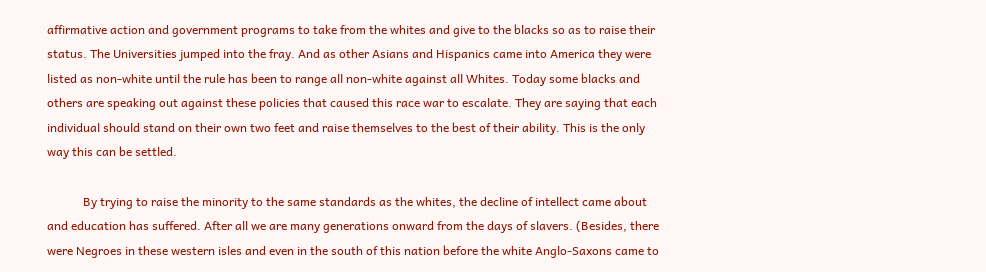affirmative action and government programs to take from the whites and give to the blacks so as to raise their status. The Universities jumped into the fray. And as other Asians and Hispanics came into America they were listed as non-white until the rule has been to range all non-white against all Whites. Today some blacks and others are speaking out against these policies that caused this race war to escalate. They are saying that each individual should stand on their own two feet and raise themselves to the best of their ability. This is the only way this can be settled.

            By trying to raise the minority to the same standards as the whites, the decline of intellect came about and education has suffered. After all we are many generations onward from the days of slavers. (Besides, there were Negroes in these western isles and even in the south of this nation before the white Anglo-Saxons came to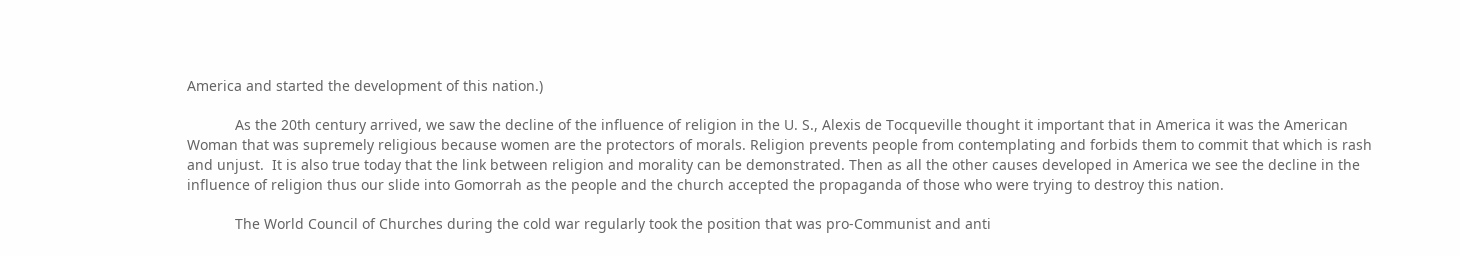America and started the development of this nation.)

            As the 20th century arrived, we saw the decline of the influence of religion in the U. S., Alexis de Tocqueville thought it important that in America it was the American Woman that was supremely religious because women are the protectors of morals. Religion prevents people from contemplating and forbids them to commit that which is rash and unjust.  It is also true today that the link between religion and morality can be demonstrated. Then as all the other causes developed in America we see the decline in the influence of religion thus our slide into Gomorrah as the people and the church accepted the propaganda of those who were trying to destroy this nation.

            The World Council of Churches during the cold war regularly took the position that was pro-Communist and anti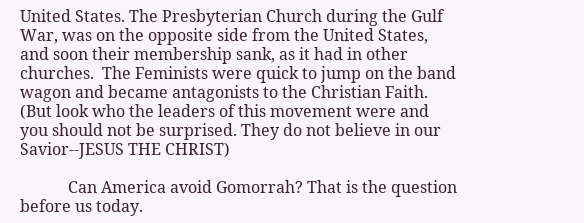United States. The Presbyterian Church during the Gulf War, was on the opposite side from the United States, and soon their membership sank, as it had in other churches.  The Feminists were quick to jump on the band wagon and became antagonists to the Christian Faith. (But look who the leaders of this movement were and you should not be surprised. They do not believe in our Savior--JESUS THE CHRIST)

            Can America avoid Gomorrah? That is the question before us today.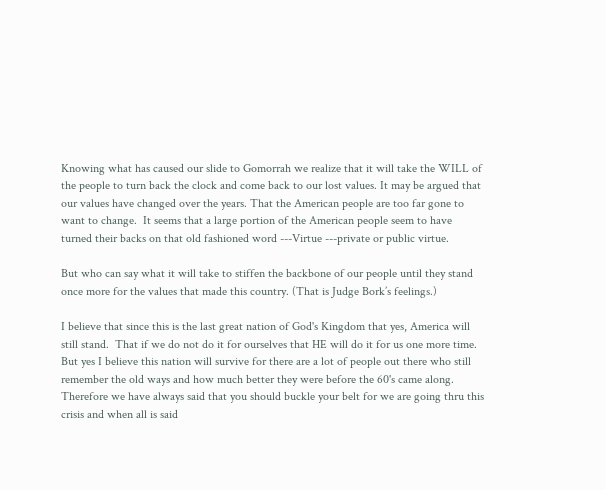Knowing what has caused our slide to Gomorrah we realize that it will take the WILL of the people to turn back the clock and come back to our lost values. It may be argued that our values have changed over the years. That the American people are too far gone to want to change.  It seems that a large portion of the American people seem to have turned their backs on that old fashioned word ---Virtue ---private or public virtue.

But who can say what it will take to stiffen the backbone of our people until they stand once more for the values that made this country. (That is Judge Bork’s feelings.)

I believe that since this is the last great nation of God's Kingdom that yes, America will still stand.  That if we do not do it for ourselves that HE will do it for us one more time. But yes I believe this nation will survive for there are a lot of people out there who still remember the old ways and how much better they were before the 60's came along. Therefore we have always said that you should buckle your belt for we are going thru this crisis and when all is said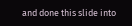and done this slide into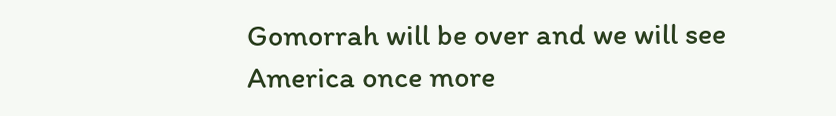Gomorrah will be over and we will see America once more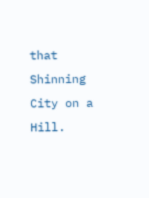that Shinning City on a Hill.